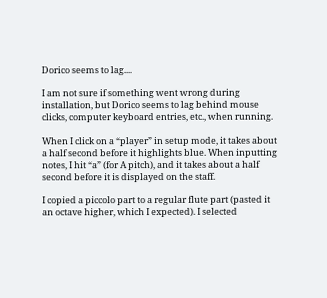Dorico seems to lag....

I am not sure if something went wrong during installation, but Dorico seems to lag behind mouse clicks, computer keyboard entries, etc., when running.

When I click on a “player” in setup mode, it takes about a half second before it highlights blue. When inputting notes, I hit “a” (for A pitch), and it takes about a half second before it is displayed on the staff.

I copied a piccolo part to a regular flute part (pasted it an octave higher, which I expected). I selected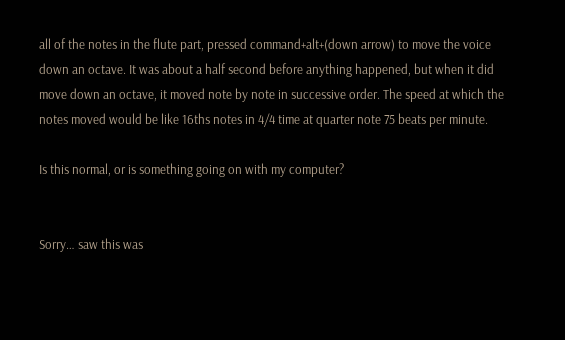all of the notes in the flute part, pressed command+alt+(down arrow) to move the voice down an octave. It was about a half second before anything happened, but when it did move down an octave, it moved note by note in successive order. The speed at which the notes moved would be like 16ths notes in 4/4 time at quarter note 75 beats per minute.

Is this normal, or is something going on with my computer?


Sorry… saw this was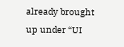already brought up under “UI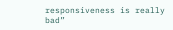responsiveness is really bad”